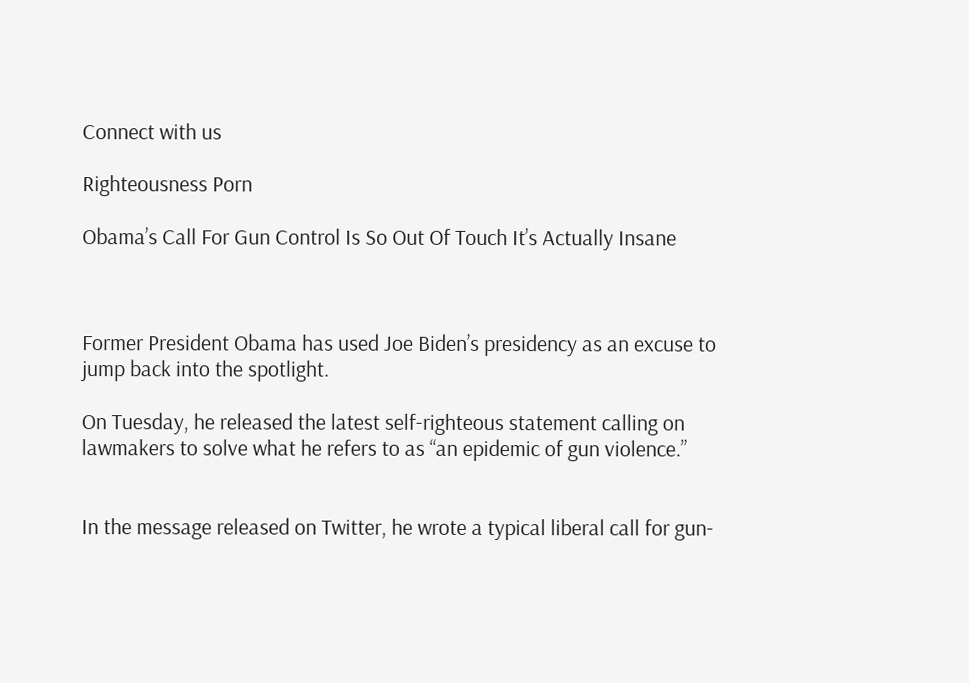Connect with us

Righteousness Porn

Obama’s Call For Gun Control Is So Out Of Touch It’s Actually Insane



Former President Obama has used Joe Biden’s presidency as an excuse to jump back into the spotlight.

On Tuesday, he released the latest self-righteous statement calling on lawmakers to solve what he refers to as “an epidemic of gun violence.”


In the message released on Twitter, he wrote a typical liberal call for gun-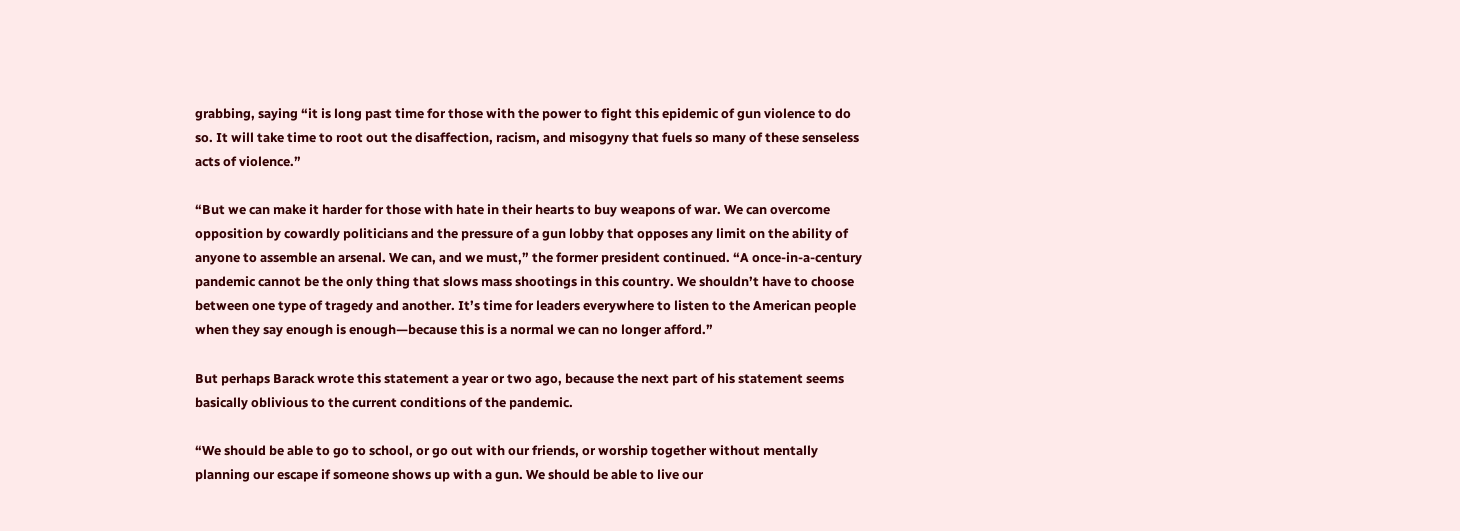grabbing, saying “it is long past time for those with the power to fight this epidemic of gun violence to do so. It will take time to root out the disaffection, racism, and misogyny that fuels so many of these senseless acts of violence.”

“But we can make it harder for those with hate in their hearts to buy weapons of war. We can overcome opposition by cowardly politicians and the pressure of a gun lobby that opposes any limit on the ability of anyone to assemble an arsenal. We can, and we must,” the former president continued. “A once-in-a-century pandemic cannot be the only thing that slows mass shootings in this country. We shouldn’t have to choose between one type of tragedy and another. It’s time for leaders everywhere to listen to the American people when they say enough is enough—because this is a normal we can no longer afford.”

But perhaps Barack wrote this statement a year or two ago, because the next part of his statement seems basically oblivious to the current conditions of the pandemic.

“We should be able to go to school, or go out with our friends, or worship together without mentally planning our escape if someone shows up with a gun. We should be able to live our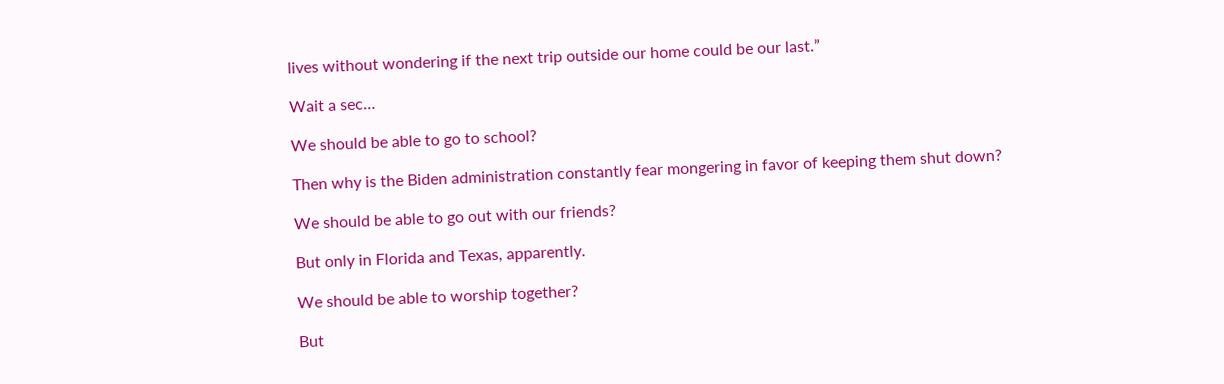lives without wondering if the next trip outside our home could be our last.”

Wait a sec…

We should be able to go to school?

Then why is the Biden administration constantly fear mongering in favor of keeping them shut down?

We should be able to go out with our friends?

But only in Florida and Texas, apparently.

We should be able to worship together?

But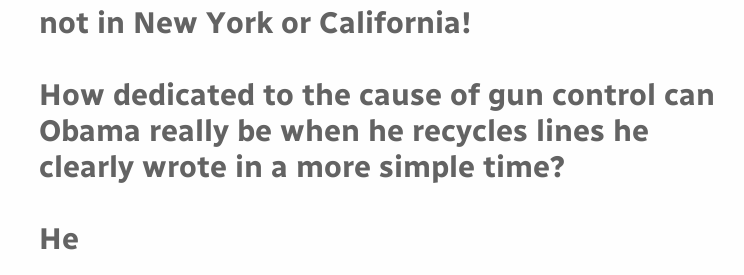not in New York or California!

How dedicated to the cause of gun control can Obama really be when he recycles lines he clearly wrote in a more simple time?

He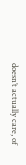doesn’t actually care, of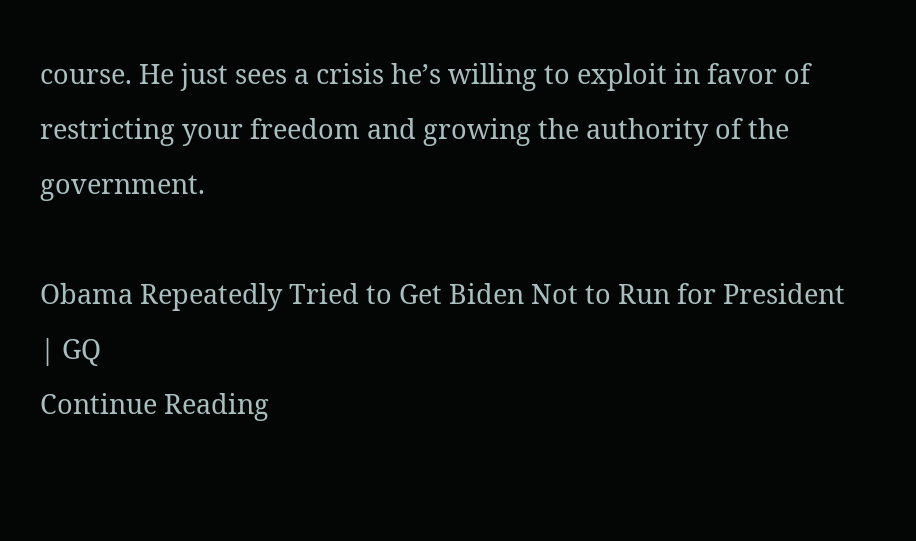course. He just sees a crisis he’s willing to exploit in favor of restricting your freedom and growing the authority of the government.

Obama Repeatedly Tried to Get Biden Not to Run for President | GQ
Continue Reading